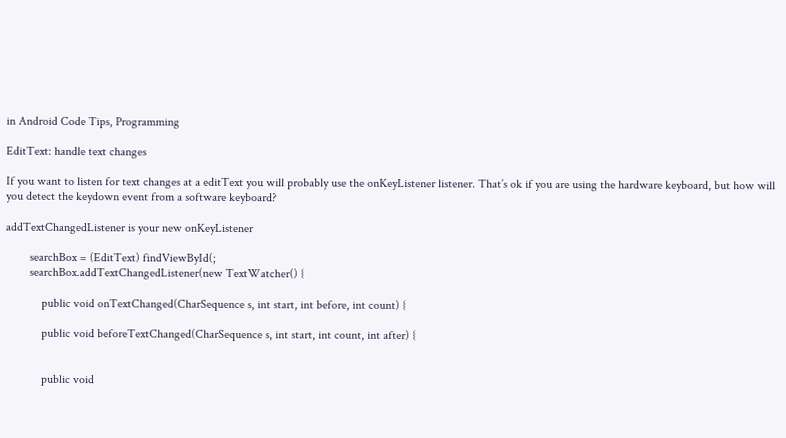in Android Code Tips, Programming

EditText: handle text changes

If you want to listen for text changes at a editText you will probably use the onKeyListener listener. That’s ok if you are using the hardware keyboard, but how will you detect the keydown event from a software keyboard?

addTextChangedListener is your new onKeyListener

        searchBox = (EditText) findViewById(;
        searchBox.addTextChangedListener(new TextWatcher() {

            public void onTextChanged(CharSequence s, int start, int before, int count) {

            public void beforeTextChanged(CharSequence s, int start, int count, int after) {


            public void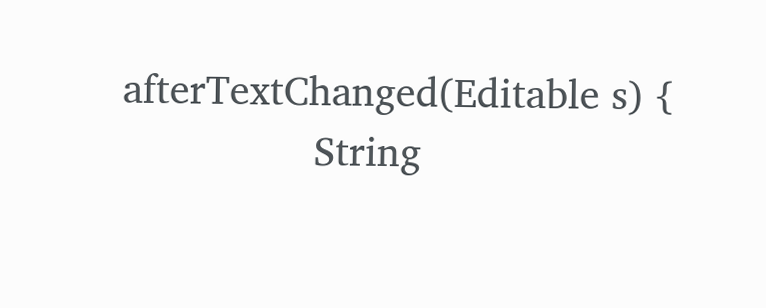afterTextChanged(Editable s) {
                String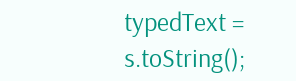typedText = s.toString();